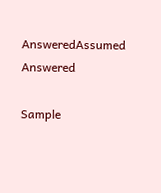AnsweredAssumed Answered

Sample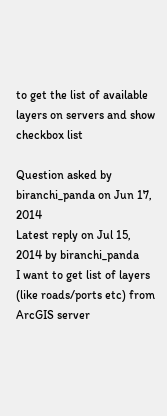to get the list of available layers on servers and show checkbox list

Question asked by biranchi_panda on Jun 17, 2014
Latest reply on Jul 15, 2014 by biranchi_panda
I want to get list of layers (like roads/ports etc) from ArcGIS server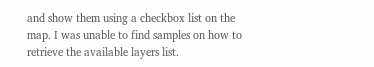and show them using a checkbox list on the map. I was unable to find samples on how to retrieve the available layers list.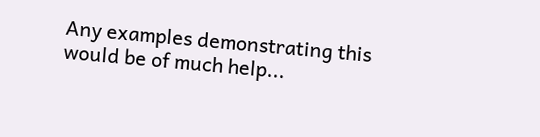Any examples demonstrating this would be of much help...